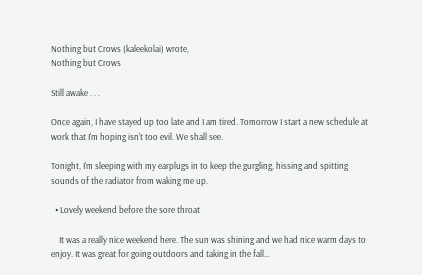Nothing but Crows (kaleekolai) wrote,
Nothing but Crows

Still awake . . .

Once again, I have stayed up too late and I am tired. Tomorrow I start a new schedule at work that I'm hoping isn't too evil. We shall see.

Tonight, I'm sleeping with my earplugs in to keep the gurgling, hissing and spitting sounds of the radiator from waking me up.

  • Lovely weekend before the sore throat

    It was a really nice weekend here. The sun was shining and we had nice warm days to enjoy. It was great for going outdoors and taking in the fall…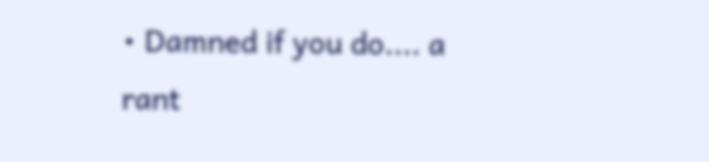• Damned if you do.... a rant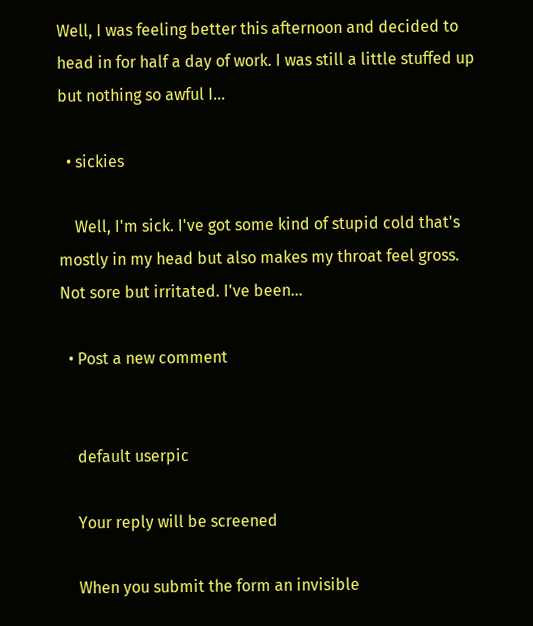Well, I was feeling better this afternoon and decided to head in for half a day of work. I was still a little stuffed up but nothing so awful I…

  • sickies

    Well, I'm sick. I've got some kind of stupid cold that's mostly in my head but also makes my throat feel gross. Not sore but irritated. I've been…

  • Post a new comment


    default userpic

    Your reply will be screened

    When you submit the form an invisible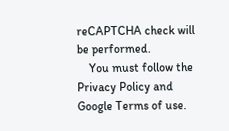reCAPTCHA check will be performed.
    You must follow the Privacy Policy and Google Terms of use.